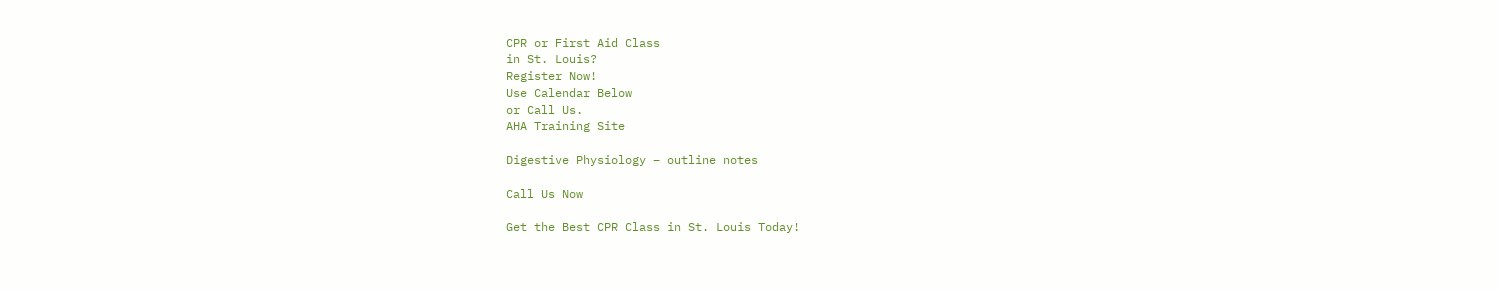CPR or First Aid Class
in St. Louis?
Register Now!
Use Calendar Below
or Call Us.
AHA Training Site

Digestive Physiology – outline notes

Call Us Now

Get the Best CPR Class in St. Louis Today!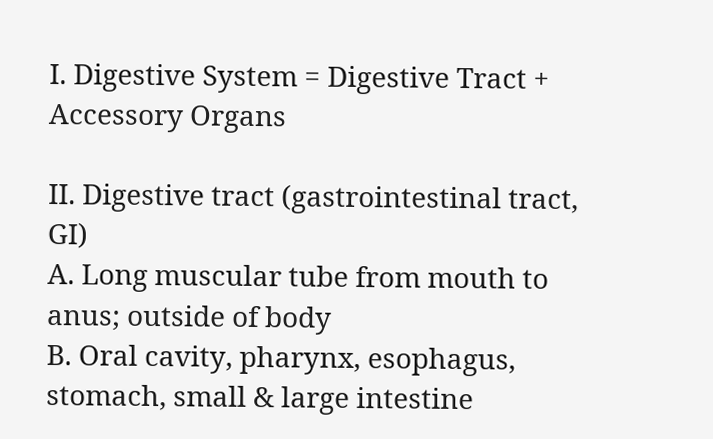I. Digestive System = Digestive Tract + Accessory Organs

II. Digestive tract (gastrointestinal tract, GI)
A. Long muscular tube from mouth to anus; outside of body
B. Oral cavity, pharynx, esophagus, stomach, small & large intestine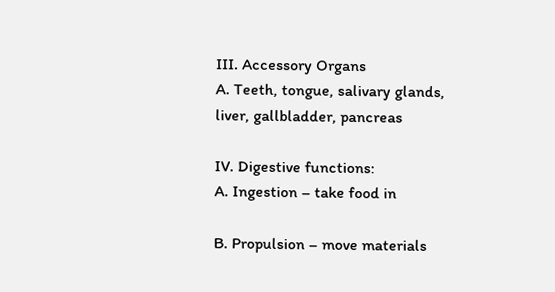III. Accessory Organs
A. Teeth, tongue, salivary glands, liver, gallbladder, pancreas

IV. Digestive functions:
A. Ingestion – take food in

B. Propulsion – move materials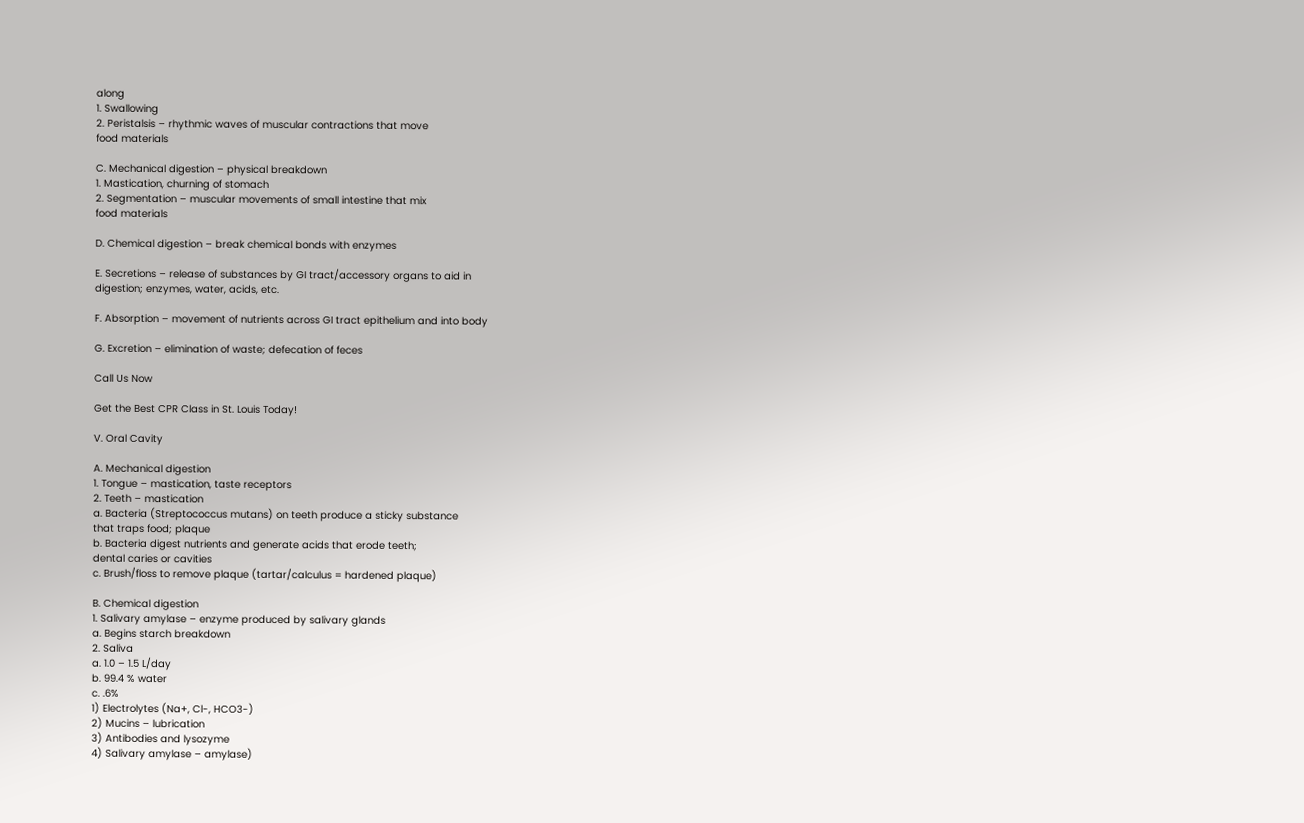along
1. Swallowing
2. Peristalsis – rhythmic waves of muscular contractions that move
food materials

C. Mechanical digestion – physical breakdown
1. Mastication, churning of stomach
2. Segmentation – muscular movements of small intestine that mix
food materials

D. Chemical digestion – break chemical bonds with enzymes

E. Secretions – release of substances by GI tract/accessory organs to aid in
digestion; enzymes, water, acids, etc.

F. Absorption – movement of nutrients across GI tract epithelium and into body

G. Excretion – elimination of waste; defecation of feces

Call Us Now

Get the Best CPR Class in St. Louis Today!

V. Oral Cavity

A. Mechanical digestion
1. Tongue – mastication, taste receptors
2. Teeth – mastication
a. Bacteria (Streptococcus mutans) on teeth produce a sticky substance
that traps food; plaque
b. Bacteria digest nutrients and generate acids that erode teeth;
dental caries or cavities
c. Brush/floss to remove plaque (tartar/calculus = hardened plaque)

B. Chemical digestion
1. Salivary amylase – enzyme produced by salivary glands
a. Begins starch breakdown
2. Saliva
a. 1.0 – 1.5 L/day
b. 99.4 % water
c. .6%
1) Electrolytes (Na+, Cl-, HCO3-)
2) Mucins – lubrication
3) Antibodies and lysozyme
4) Salivary amylase – amylase)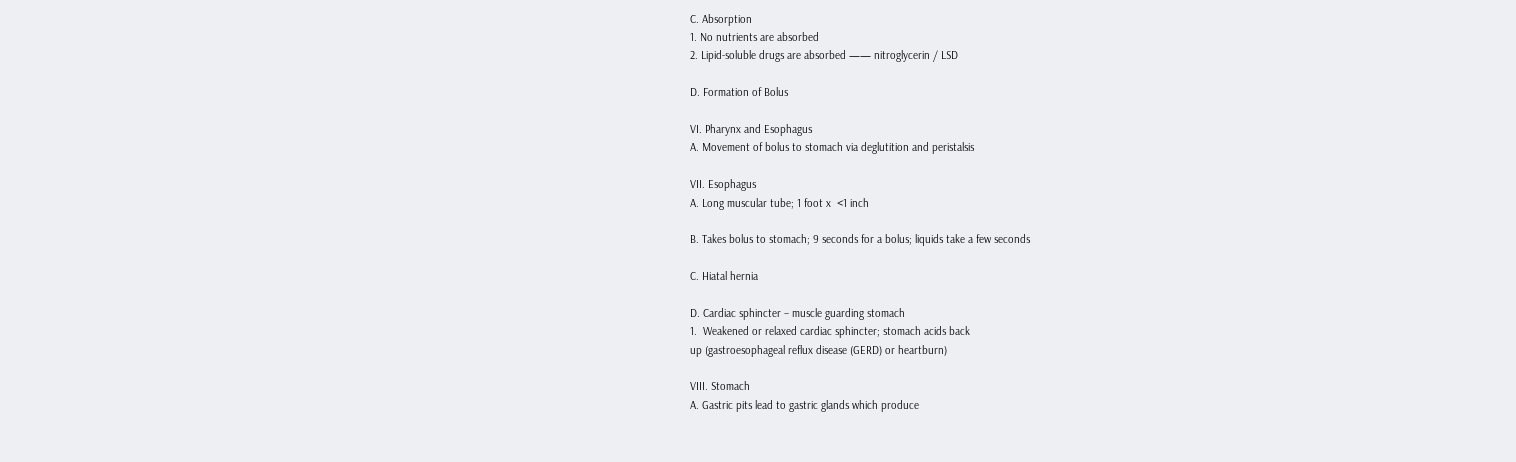C. Absorption
1. No nutrients are absorbed
2. Lipid-soluble drugs are absorbed —— nitroglycerin / LSD

D. Formation of Bolus

VI. Pharynx and Esophagus
A. Movement of bolus to stomach via deglutition and peristalsis

VII. Esophagus
A. Long muscular tube; 1 foot x  <1 inch

B. Takes bolus to stomach; 9 seconds for a bolus; liquids take a few seconds

C. Hiatal hernia

D. Cardiac sphincter – muscle guarding stomach
1.  Weakened or relaxed cardiac sphincter; stomach acids back
up (gastroesophageal reflux disease (GERD) or heartburn)

VIII. Stomach
A. Gastric pits lead to gastric glands which produce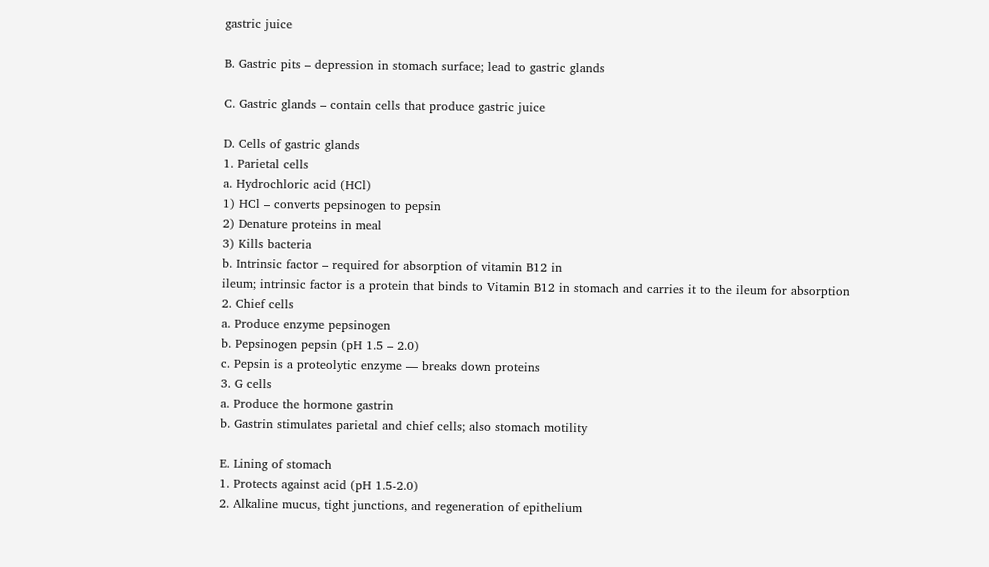gastric juice

B. Gastric pits – depression in stomach surface; lead to gastric glands

C. Gastric glands – contain cells that produce gastric juice

D. Cells of gastric glands
1. Parietal cells
a. Hydrochloric acid (HCl)
1) HCl – converts pepsinogen to pepsin
2) Denature proteins in meal
3) Kills bacteria
b. Intrinsic factor – required for absorption of vitamin B12 in
ileum; intrinsic factor is a protein that binds to Vitamin B12 in stomach and carries it to the ileum for absorption
2. Chief cells
a. Produce enzyme pepsinogen
b. Pepsinogen pepsin (pH 1.5 – 2.0)
c. Pepsin is a proteolytic enzyme — breaks down proteins
3. G cells
a. Produce the hormone gastrin
b. Gastrin stimulates parietal and chief cells; also stomach motility

E. Lining of stomach
1. Protects against acid (pH 1.5-2.0)
2. Alkaline mucus, tight junctions, and regeneration of epithelium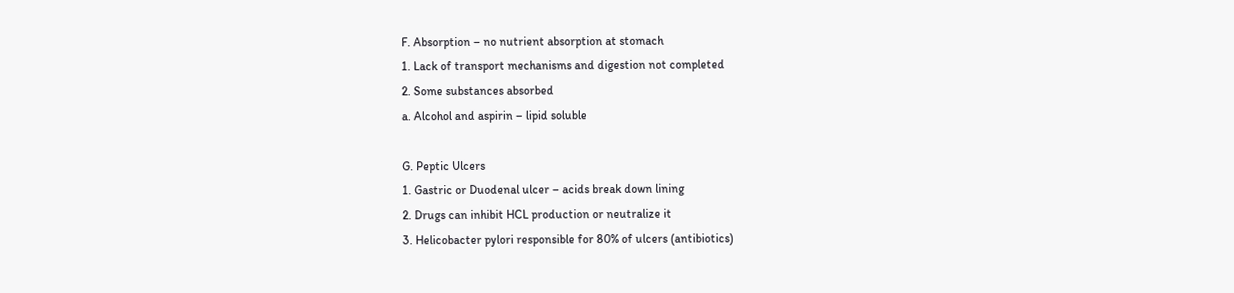F. Absorption – no nutrient absorption at stomach
1. Lack of transport mechanisms and digestion not completed
2. Some substances absorbed
a. Alcohol and aspirin – lipid soluble

G. Peptic Ulcers
1. Gastric or Duodenal ulcer – acids break down lining
2. Drugs can inhibit HCL production or neutralize it
3. Helicobacter pylori responsible for 80% of ulcers (antibiotics)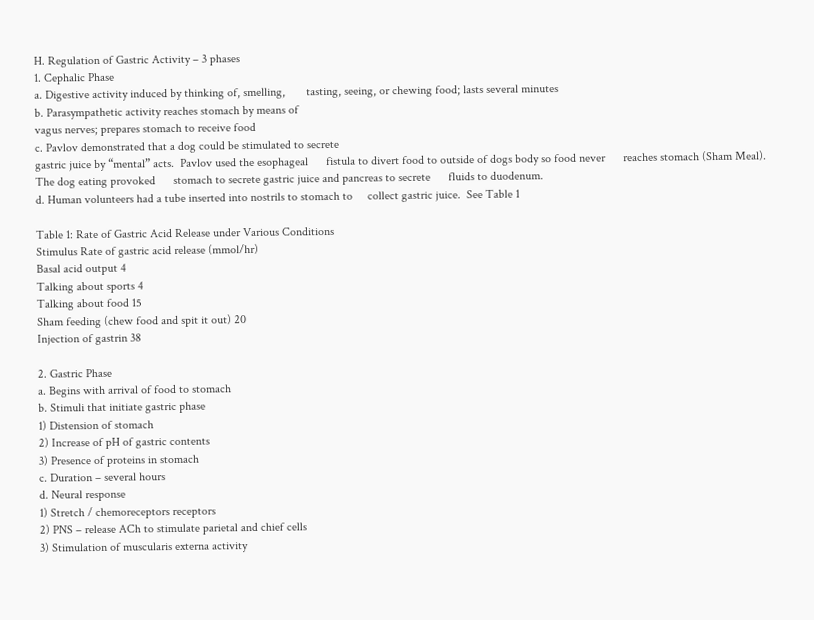H. Regulation of Gastric Activity – 3 phases
1. Cephalic Phase
a. Digestive activity induced by thinking of, smelling,       tasting, seeing, or chewing food; lasts several minutes
b. Parasympathetic activity reaches stomach by means of
vagus nerves; prepares stomach to receive food
c. Pavlov demonstrated that a dog could be stimulated to secrete
gastric juice by “mental” acts.  Pavlov used the esophageal      fistula to divert food to outside of dogs body so food never      reaches stomach (Sham Meal).  The dog eating provoked      stomach to secrete gastric juice and pancreas to secrete      fluids to duodenum.
d. Human volunteers had a tube inserted into nostrils to stomach to     collect gastric juice.  See Table 1

Table 1: Rate of Gastric Acid Release under Various Conditions
Stimulus Rate of gastric acid release (mmol/hr)
Basal acid output 4
Talking about sports 4
Talking about food 15
Sham feeding (chew food and spit it out) 20
Injection of gastrin 38

2. Gastric Phase
a. Begins with arrival of food to stomach
b. Stimuli that initiate gastric phase
1) Distension of stomach
2) Increase of pH of gastric contents
3) Presence of proteins in stomach
c. Duration – several hours
d. Neural response
1) Stretch / chemoreceptors receptors
2) PNS – release ACh to stimulate parietal and chief cells
3) Stimulation of muscularis externa activity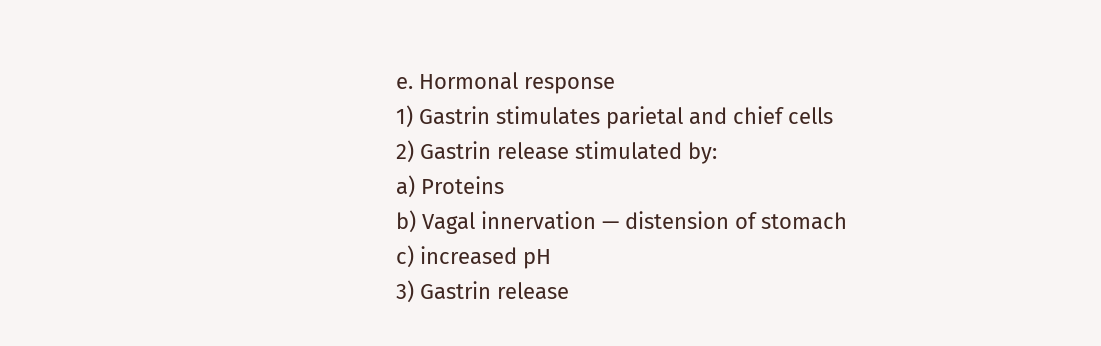e. Hormonal response
1) Gastrin stimulates parietal and chief cells
2) Gastrin release stimulated by:
a) Proteins
b) Vagal innervation — distension of stomach
c) increased pH
3) Gastrin release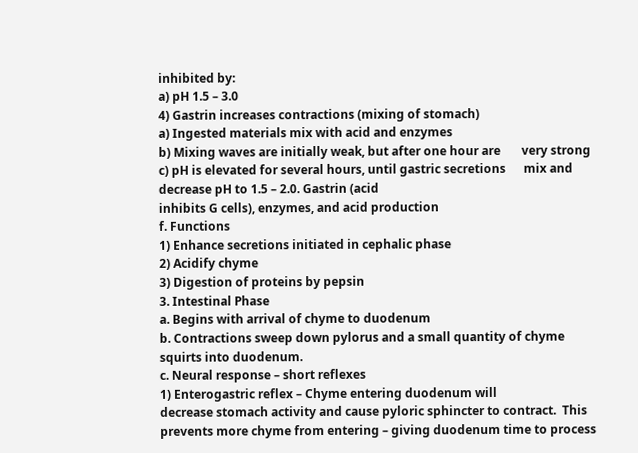inhibited by:
a) pH 1.5 – 3.0
4) Gastrin increases contractions (mixing of stomach)
a) Ingested materials mix with acid and enzymes
b) Mixing waves are initially weak, but after one hour are       very strong
c) pH is elevated for several hours, until gastric secretions      mix and decrease pH to 1.5 – 2.0. Gastrin (acid
inhibits G cells), enzymes, and acid production
f. Functions
1) Enhance secretions initiated in cephalic phase
2) Acidify chyme
3) Digestion of proteins by pepsin
3. Intestinal Phase
a. Begins with arrival of chyme to duodenum
b. Contractions sweep down pylorus and a small quantity of chyme
squirts into duodenum.
c. Neural response – short reflexes
1) Enterogastric reflex – Chyme entering duodenum will
decrease stomach activity and cause pyloric sphincter to contract.  This prevents more chyme from entering – giving duodenum time to process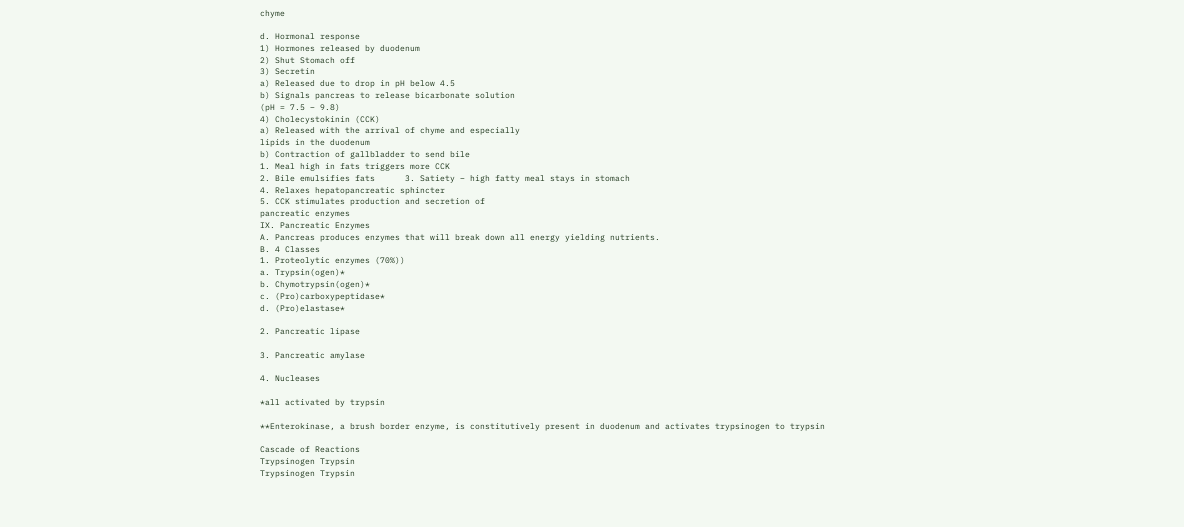chyme

d. Hormonal response
1) Hormones released by duodenum
2) Shut Stomach off
3) Secretin
a) Released due to drop in pH below 4.5
b) Signals pancreas to release bicarbonate solution
(pH = 7.5 – 9.8)
4) Cholecystokinin (CCK)
a) Released with the arrival of chyme and especially
lipids in the duodenum
b) Contraction of gallbladder to send bile
1. Meal high in fats triggers more CCK
2. Bile emulsifies fats      3. Satiety – high fatty meal stays in stomach
4. Relaxes hepatopancreatic sphincter
5. CCK stimulates production and secretion of
pancreatic enzymes
IX. Pancreatic Enzymes
A. Pancreas produces enzymes that will break down all energy yielding nutrients.
B. 4 Classes
1. Proteolytic enzymes (70%))
a. Trypsin(ogen)*
b. Chymotrypsin(ogen)*
c. (Pro)carboxypeptidase*
d. (Pro)elastase*

2. Pancreatic lipase

3. Pancreatic amylase

4. Nucleases

*all activated by trypsin

**Enterokinase, a brush border enzyme, is constitutively present in duodenum and activates trypsinogen to trypsin

Cascade of Reactions
Trypsinogen Trypsin
Trypsinogen Trypsin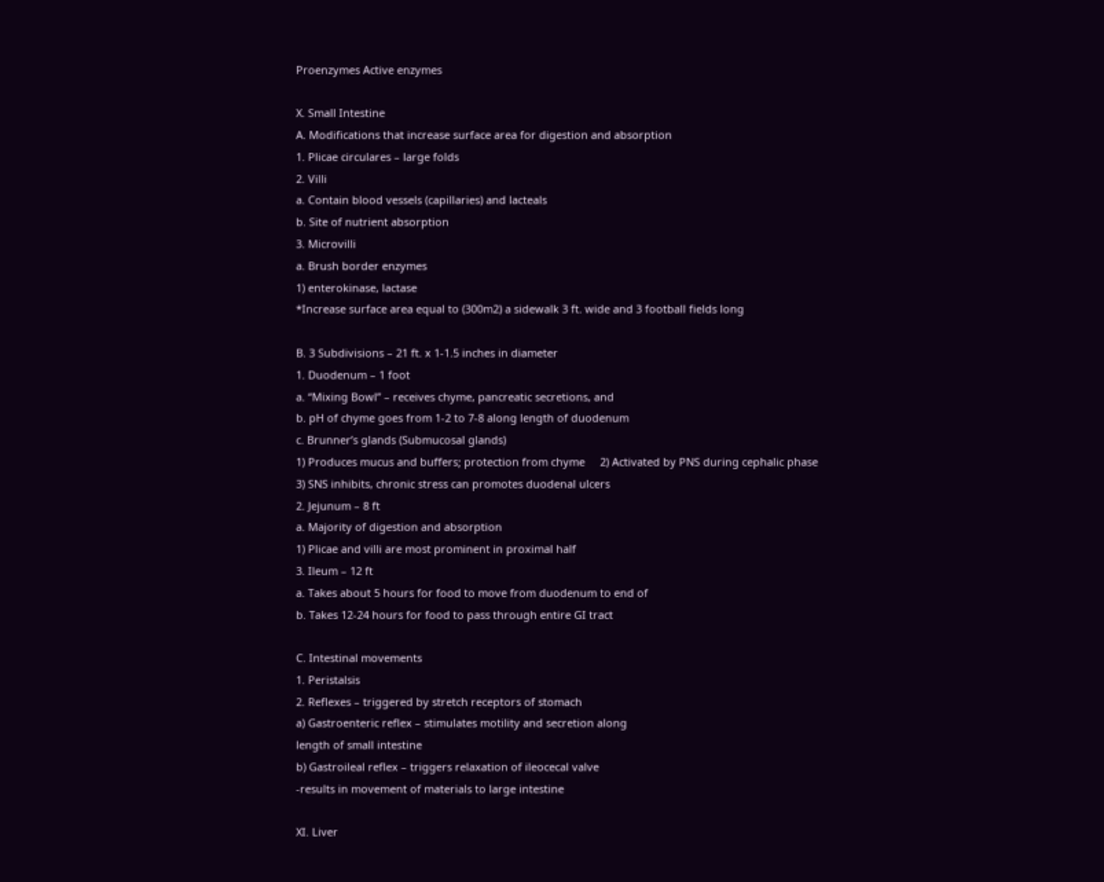Proenzymes Active enzymes

X. Small Intestine
A. Modifications that increase surface area for digestion and absorption
1. Plicae circulares – large folds
2. Villi
a. Contain blood vessels (capillaries) and lacteals
b. Site of nutrient absorption
3. Microvilli
a. Brush border enzymes
1) enterokinase, lactase
*Increase surface area equal to (300m2) a sidewalk 3 ft. wide and 3 football fields long

B. 3 Subdivisions – 21 ft. x 1-1.5 inches in diameter
1. Duodenum – 1 foot
a. “Mixing Bowl” – receives chyme, pancreatic secretions, and
b. pH of chyme goes from 1-2 to 7-8 along length of duodenum
c. Brunner’s glands (Submucosal glands)
1) Produces mucus and buffers; protection from chyme     2) Activated by PNS during cephalic phase
3) SNS inhibits, chronic stress can promotes duodenal ulcers
2. Jejunum – 8 ft
a. Majority of digestion and absorption
1) Plicae and villi are most prominent in proximal half
3. Ileum – 12 ft
a. Takes about 5 hours for food to move from duodenum to end of
b. Takes 12-24 hours for food to pass through entire GI tract

C. Intestinal movements
1. Peristalsis
2. Reflexes – triggered by stretch receptors of stomach
a) Gastroenteric reflex – stimulates motility and secretion along
length of small intestine
b) Gastroileal reflex – triggers relaxation of ileocecal valve
-results in movement of materials to large intestine

XI. Liver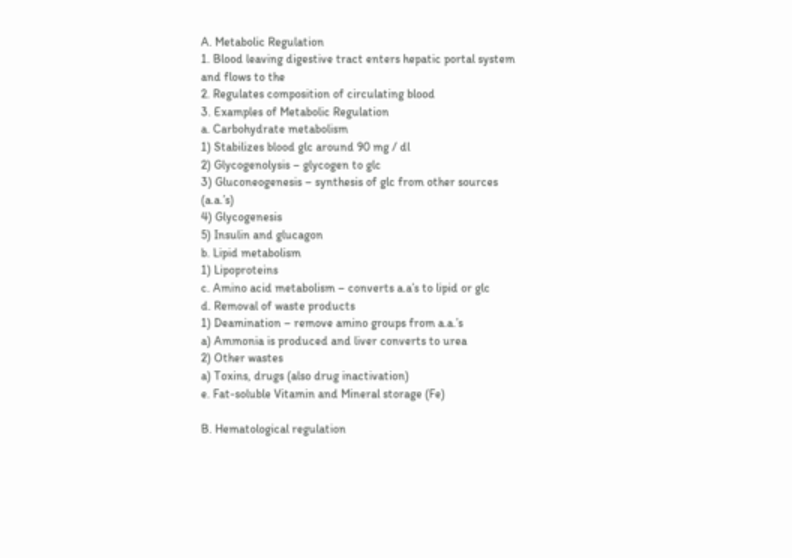A. Metabolic Regulation
1. Blood leaving digestive tract enters hepatic portal system and flows to the
2. Regulates composition of circulating blood
3. Examples of Metabolic Regulation
a. Carbohydrate metabolism
1) Stabilizes blood glc around 90 mg / dl
2) Glycogenolysis – glycogen to glc
3) Gluconeogenesis – synthesis of glc from other sources (a.a.’s)
4) Glycogenesis
5) Insulin and glucagon
b. Lipid metabolism
1) Lipoproteins
c. Amino acid metabolism – converts a.a’s to lipid or glc
d. Removal of waste products
1) Deamination – remove amino groups from a.a.’s
a) Ammonia is produced and liver converts to urea
2) Other wastes
a) Toxins, drugs (also drug inactivation)
e. Fat-soluble Vitamin and Mineral storage (Fe)

B. Hematological regulation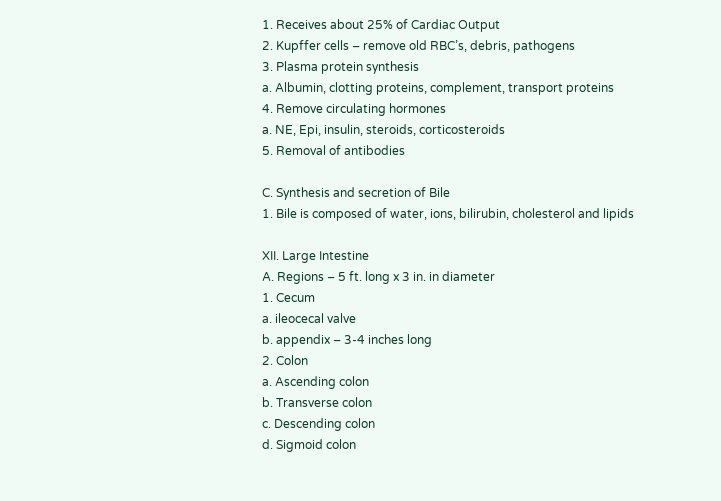1. Receives about 25% of Cardiac Output
2. Kupffer cells – remove old RBC’s, debris, pathogens
3. Plasma protein synthesis
a. Albumin, clotting proteins, complement, transport proteins
4. Remove circulating hormones
a. NE, Epi, insulin, steroids, corticosteroids
5. Removal of antibodies

C. Synthesis and secretion of Bile
1. Bile is composed of water, ions, bilirubin, cholesterol and lipids

XII. Large Intestine
A. Regions – 5 ft. long x 3 in. in diameter
1. Cecum
a. ileocecal valve
b. appendix – 3-4 inches long
2. Colon
a. Ascending colon
b. Transverse colon
c. Descending colon
d. Sigmoid colon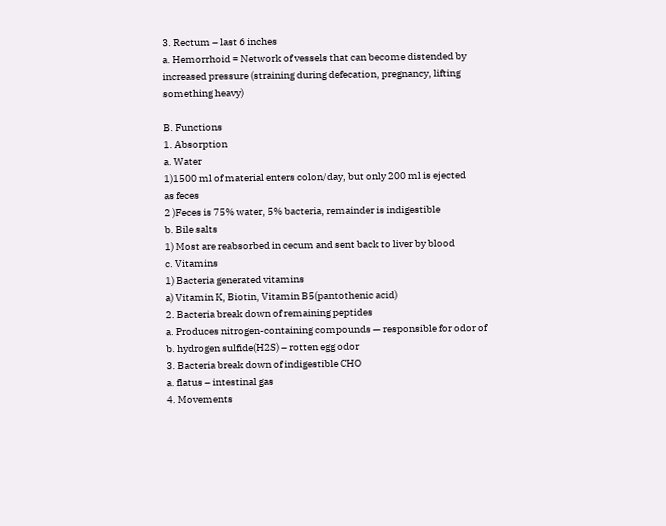3. Rectum – last 6 inches
a. Hemorrhoid = Network of vessels that can become distended by
increased pressure (straining during defecation, pregnancy, lifting
something heavy)

B. Functions
1. Absorption
a. Water
1)1500 ml of material enters colon/day, but only 200 ml is ejected
as feces
2 )Feces is 75% water, 5% bacteria, remainder is indigestible
b. Bile salts
1) Most are reabsorbed in cecum and sent back to liver by blood
c. Vitamins
1) Bacteria generated vitamins
a) Vitamin K, Biotin, Vitamin B5(pantothenic acid)
2. Bacteria break down of remaining peptides
a. Produces nitrogen-containing compounds — responsible for odor of
b. hydrogen sulfide(H2S) – rotten egg odor
3. Bacteria break down of indigestible CHO
a. flatus – intestinal gas
4. Movements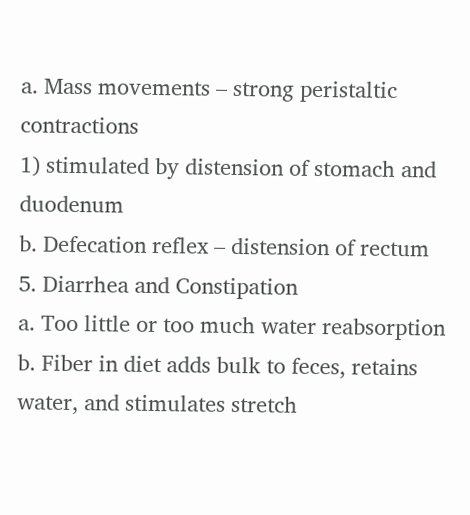a. Mass movements – strong peristaltic contractions
1) stimulated by distension of stomach and duodenum
b. Defecation reflex – distension of rectum
5. Diarrhea and Constipation
a. Too little or too much water reabsorption
b. Fiber in diet adds bulk to feces, retains water, and stimulates stretch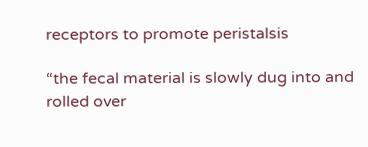receptors to promote peristalsis

“the fecal material is slowly dug into and rolled over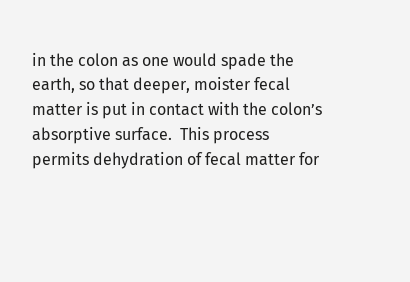in the colon as one would spade the earth, so that deeper, moister fecal matter is put in contact with the colon’s absorptive surface.  This process permits dehydration of fecal matter for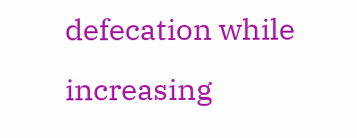defecation while increasing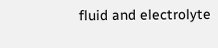fluid and electrolyte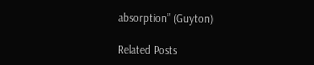absorption” (Guyton)

Related Posts